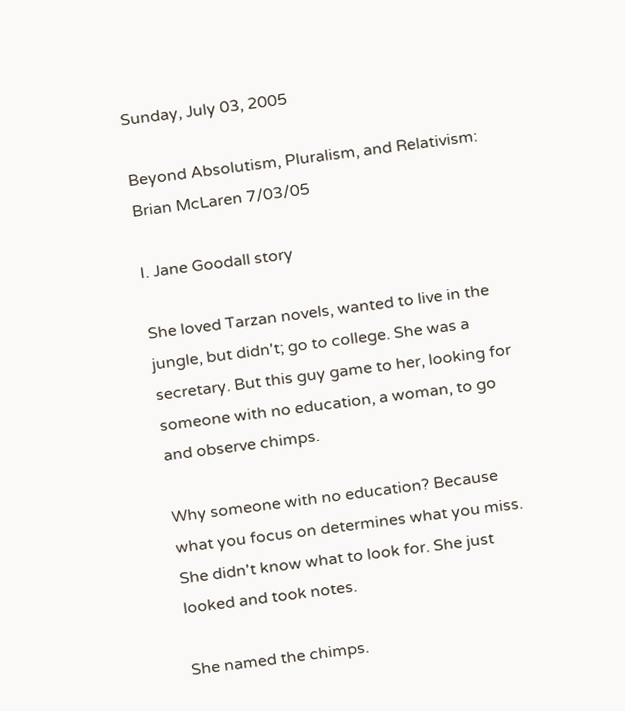Sunday, July 03, 2005

Beyond Absolutism, Pluralism, and Relativism: Brian McLaren 7/03/05

I. Jane Goodall story

She loved Tarzan novels, wanted to live in the jungle, but didn't; go to college. She was a secretary. But this guy game to her, looking for someone with no education, a woman, to go and observe chimps.

Why someone with no education? Because what you focus on determines what you miss. She didn't know what to look for. She just looked and took notes.

She named the chimps.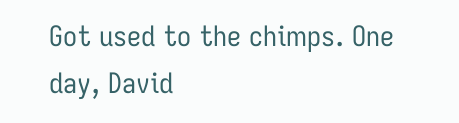Got used to the chimps. One day, David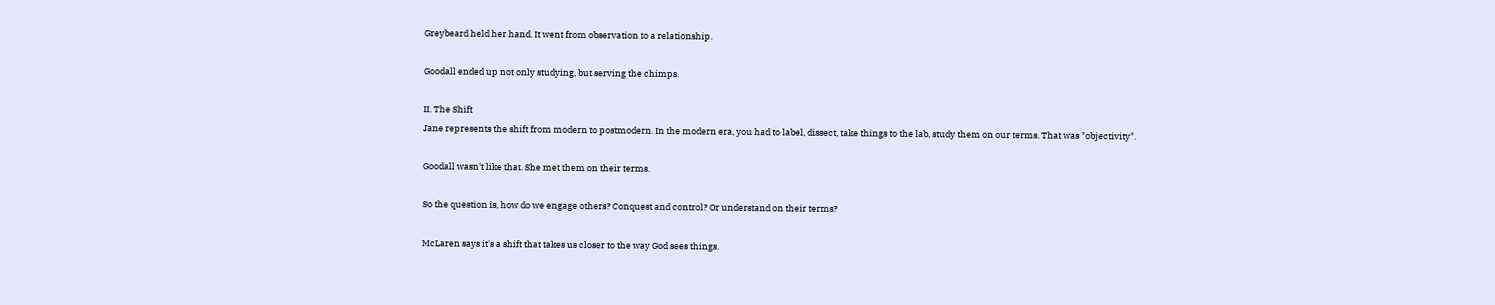Greybeard held her hand. It went from observation to a relationship.

Goodall ended up not only studying, but serving the chimps.

II. The Shift
Jane represents the shift from modern to postmodern. In the modern era, you had to label, dissect, take things to the lab, study them on our terms. That was "objectivity".

Goodall wasn't like that. She met them on their terms.

So the question is, how do we engage others? Conquest and control? Or understand on their terms?

McLaren says it's a shift that takes us closer to the way God sees things.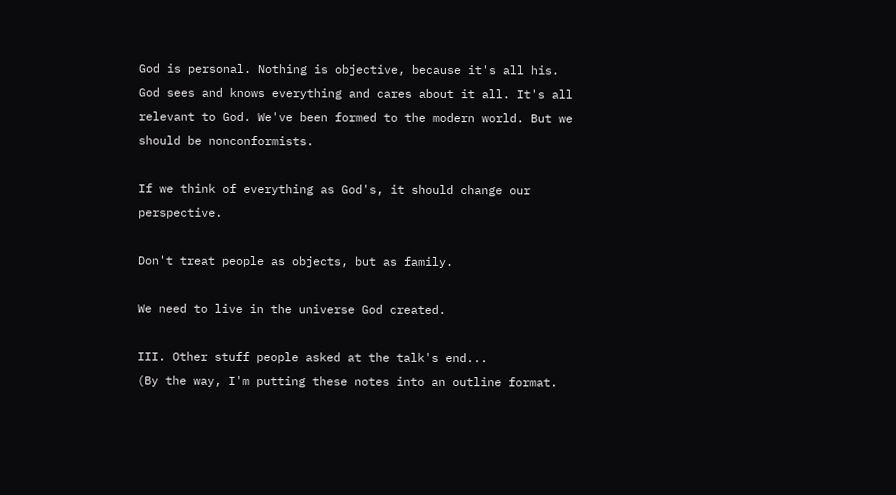God is personal. Nothing is objective, because it's all his. God sees and knows everything and cares about it all. It's all relevant to God. We've been formed to the modern world. But we should be nonconformists.

If we think of everything as God's, it should change our perspective.

Don't treat people as objects, but as family.

We need to live in the universe God created.

III. Other stuff people asked at the talk's end...
(By the way, I'm putting these notes into an outline format.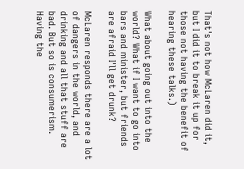That's not how McLaren did it, but I did it to break it up for those not having the benefit of hearing these talks.)

What about going out into the world? What if I want to go into bars and minister, but friends are afraid I'll get drunk?

McLaren responds there are a lot of dangers in the world, and drinking and all that stuff are bad. But so is consumerism. Having the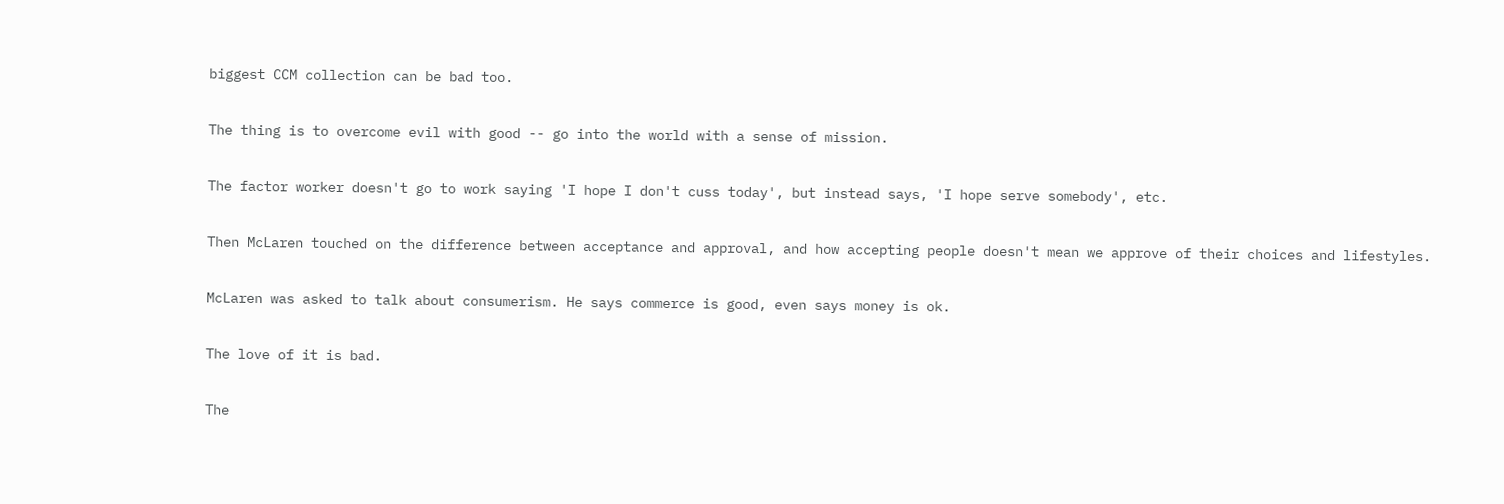biggest CCM collection can be bad too.

The thing is to overcome evil with good -- go into the world with a sense of mission.

The factor worker doesn't go to work saying 'I hope I don't cuss today', but instead says, 'I hope serve somebody', etc.

Then McLaren touched on the difference between acceptance and approval, and how accepting people doesn't mean we approve of their choices and lifestyles.

McLaren was asked to talk about consumerism. He says commerce is good, even says money is ok.

The love of it is bad.

The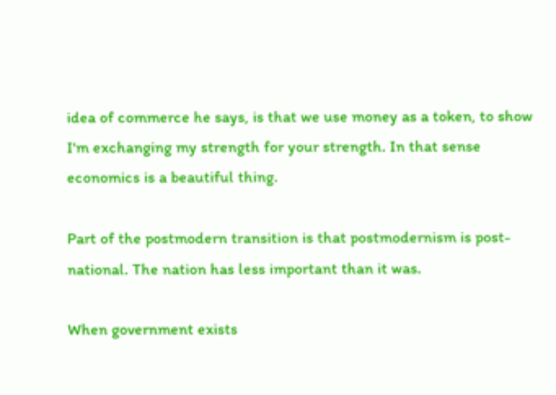idea of commerce he says, is that we use money as a token, to show I'm exchanging my strength for your strength. In that sense economics is a beautiful thing.

Part of the postmodern transition is that postmodernism is post-national. The nation has less important than it was.

When government exists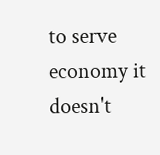to serve economy it doesn't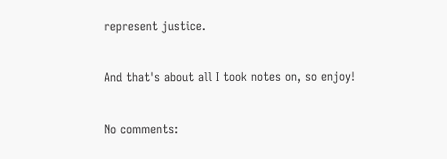represent justice.

And that's about all I took notes on, so enjoy!

No comments: